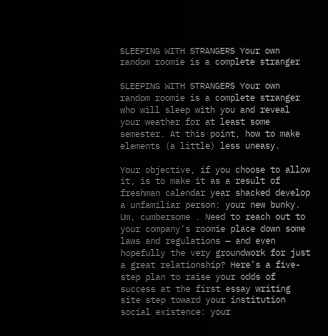SLEEPING WITH STRANGERS Your own random roomie is a complete stranger

SLEEPING WITH STRANGERS Your own random roomie is a complete stranger who will sleep with you and reveal your weather for at least some semester. At this point, how to make elements (a little) less uneasy.

Your objective, if you choose to allow it, is to make it as a result of freshman calendar year shacked develop a unfamiliar person: your new bunky. Um, cumbersome . Need to reach out to your company’s roomie place down some laws and regulations — and even hopefully the very groundwork for just a great relationship? Here’s a five-step plan to raise your odds of success at the first essay writing site step toward your institution social existence: your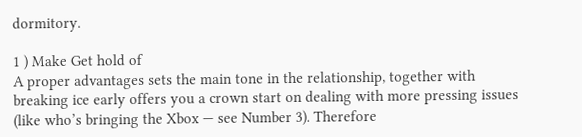dormitory.

1 ) Make Get hold of
A proper advantages sets the main tone in the relationship, together with breaking ice early offers you a crown start on dealing with more pressing issues (like who’s bringing the Xbox — see Number 3). Therefore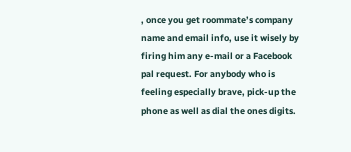, once you get roommate’s company name and email info, use it wisely by firing him any e-mail or a Facebook pal request. For anybody who is feeling especially brave, pick-up the phone as well as dial the ones digits.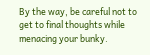By the way, be careful not to get to final thoughts while menacing your bunky.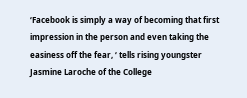‘Facebook is simply a way of becoming that first impression in the person and even taking the easiness off the fear, ‘ tells rising youngster Jasmine Laroche of the College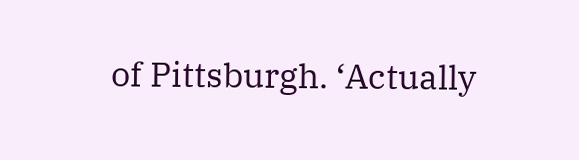of Pittsburgh. ‘Actually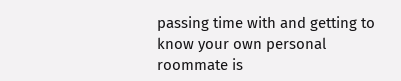passing time with and getting to know your own personal roommate is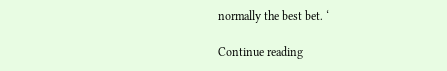normally the best bet. ‘

Continue reading